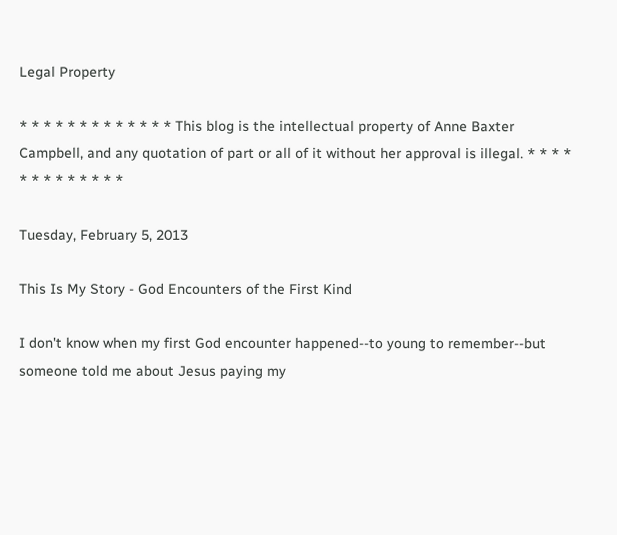Legal Property

* * * * * * * * * * * * * This blog is the intellectual property of Anne Baxter Campbell, and any quotation of part or all of it without her approval is illegal. * * * * * * * * * * * * *

Tuesday, February 5, 2013

This Is My Story - God Encounters of the First Kind

I don't know when my first God encounter happened--to young to remember--but someone told me about Jesus paying my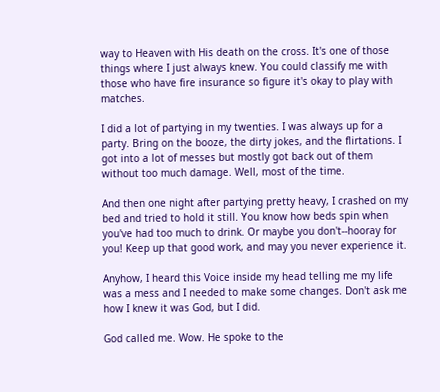way to Heaven with His death on the cross. It's one of those things where I just always knew. You could classify me with those who have fire insurance so figure it's okay to play with matches.

I did a lot of partying in my twenties. I was always up for a party. Bring on the booze, the dirty jokes, and the flirtations. I got into a lot of messes but mostly got back out of them without too much damage. Well, most of the time.

And then one night after partying pretty heavy, I crashed on my bed and tried to hold it still. You know how beds spin when you've had too much to drink. Or maybe you don't--hooray for you! Keep up that good work, and may you never experience it.

Anyhow, I heard this Voice inside my head telling me my life was a mess and I needed to make some changes. Don't ask me how I knew it was God, but I did.

God called me. Wow. He spoke to the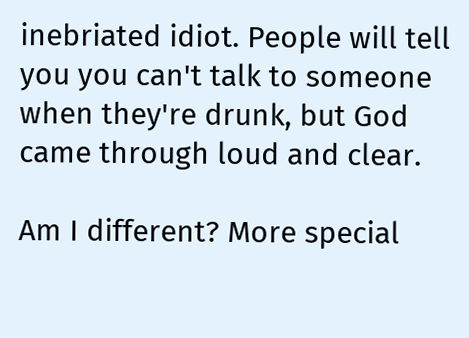inebriated idiot. People will tell you you can't talk to someone when they're drunk, but God came through loud and clear.

Am I different? More special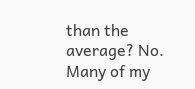than the average? No. Many of my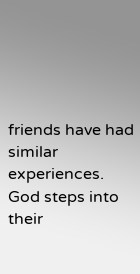friends have had similar experiences. God steps into their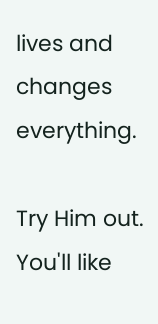lives and changes everything.

Try Him out. You'll like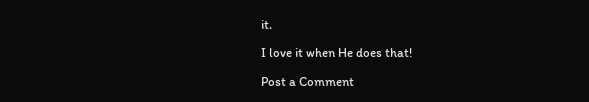it.

I love it when He does that!

Post a Comment